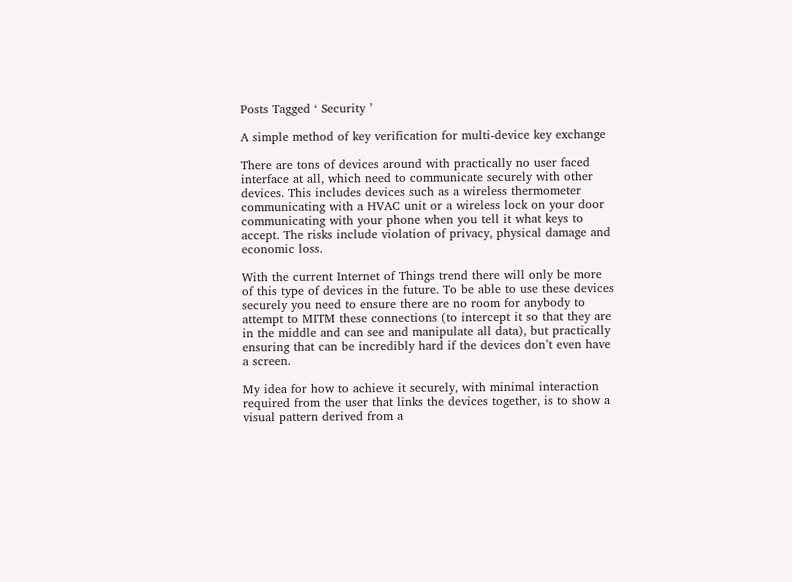Posts Tagged ‘ Security ’

A simple method of key verification for multi-device key exchange

There are tons of devices around with practically no user faced interface at all, which need to communicate securely with other devices. This includes devices such as a wireless thermometer communicating with a HVAC unit or a wireless lock on your door communicating with your phone when you tell it what keys to accept. The risks include violation of privacy, physical damage and economic loss.

With the current Internet of Things trend there will only be more of this type of devices in the future. To be able to use these devices securely you need to ensure there are no room for anybody to attempt to MITM these connections (to intercept it so that they are in the middle and can see and manipulate all data), but practically ensuring that can be incredibly hard if the devices don’t even have a screen.

My idea for how to achieve it securely, with minimal interaction required from the user that links the devices together, is to show a visual pattern derived from a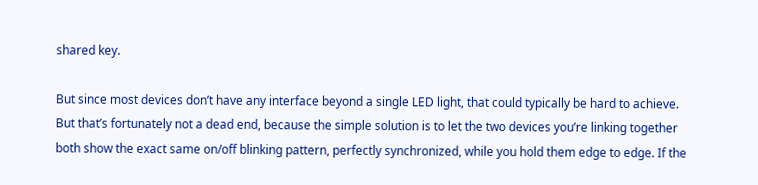shared key.

But since most devices don’t have any interface beyond a single LED light, that could typically be hard to achieve. But that’s fortunately not a dead end, because the simple solution is to let the two devices you’re linking together both show the exact same on/off blinking pattern, perfectly synchronized, while you hold them edge to edge. If the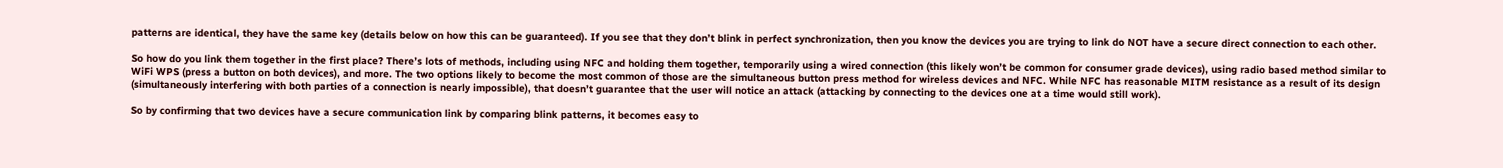patterns are identical, they have the same key (details below on how this can be guaranteed). If you see that they don’t blink in perfect synchronization, then you know the devices you are trying to link do NOT have a secure direct connection to each other.

So how do you link them together in the first place? There’s lots of methods, including using NFC and holding them together, temporarily using a wired connection (this likely won’t be common for consumer grade devices), using radio based method similar to WiFi WPS (press a button on both devices), and more. The two options likely to become the most common of those are the simultaneous button press method for wireless devices and NFC. While NFC has reasonable MITM resistance as a result of its design (simultaneously interfering with both parties of a connection is nearly impossible), that doesn’t guarantee that the user will notice an attack (attacking by connecting to the devices one at a time would still work).

So by confirming that two devices have a secure communication link by comparing blink patterns, it becomes easy to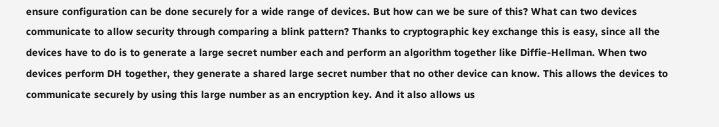ensure configuration can be done securely for a wide range of devices. But how can we be sure of this? What can two devices communicate to allow security through comparing a blink pattern? Thanks to cryptographic key exchange this is easy, since all the devices have to do is to generate a large secret number each and perform an algorithm together like Diffie-Hellman. When two devices perform DH together, they generate a shared large secret number that no other device can know. This allows the devices to communicate securely by using this large number as an encryption key. And it also allows us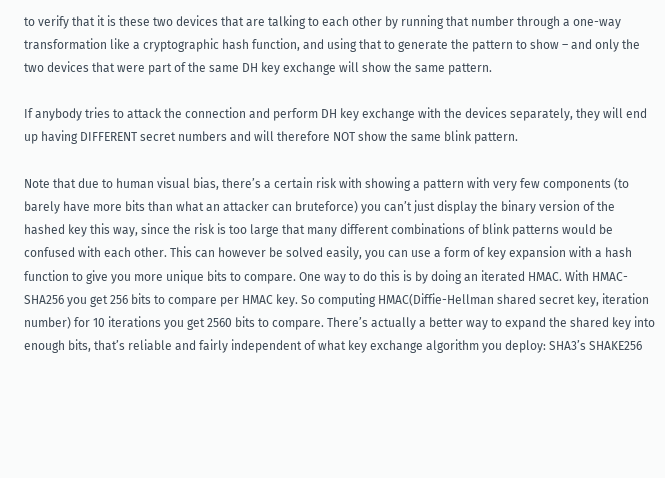to verify that it is these two devices that are talking to each other by running that number through a one-way transformation like a cryptographic hash function, and using that to generate the pattern to show – and only the two devices that were part of the same DH key exchange will show the same pattern.

If anybody tries to attack the connection and perform DH key exchange with the devices separately, they will end up having DIFFERENT secret numbers and will therefore NOT show the same blink pattern.

Note that due to human visual bias, there’s a certain risk with showing a pattern with very few components (to barely have more bits than what an attacker can bruteforce) you can’t just display the binary version of the hashed key this way, since the risk is too large that many different combinations of blink patterns would be confused with each other. This can however be solved easily, you can use a form of key expansion with a hash function to give you more unique bits to compare. One way to do this is by doing an iterated HMAC. With HMAC-SHA256 you get 256 bits to compare per HMAC key. So computing HMAC(Diffie-Hellman shared secret key, iteration number) for 10 iterations you get 2560 bits to compare. There’s actually a better way to expand the shared key into enough bits, that’s reliable and fairly independent of what key exchange algorithm you deploy: SHA3’s SHAKE256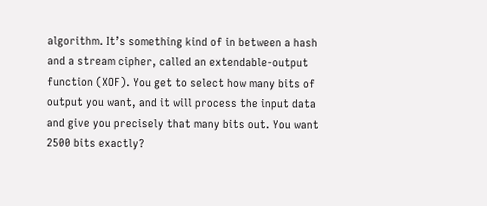algorithm. It’s something kind of in between a hash and a stream cipher, called an extendable-output function (XOF). You get to select how many bits of output you want, and it will process the input data and give you precisely that many bits out. You want 2500 bits exactly?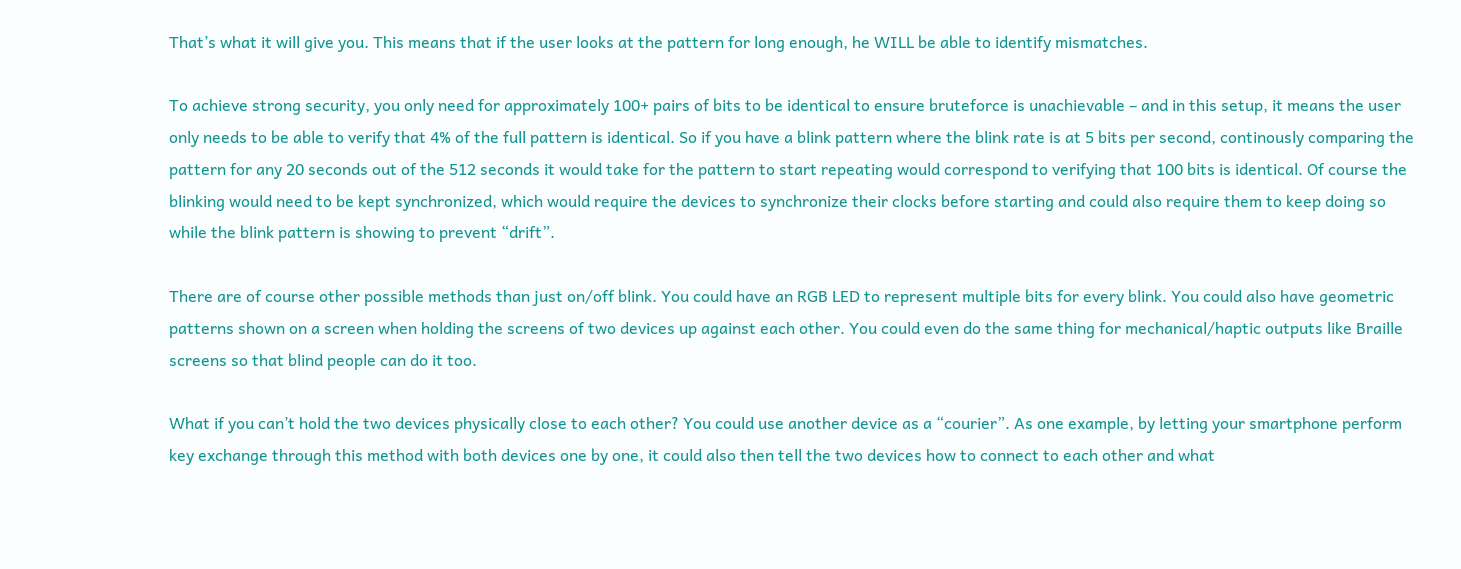That’s what it will give you. This means that if the user looks at the pattern for long enough, he WILL be able to identify mismatches.

To achieve strong security, you only need for approximately 100+ pairs of bits to be identical to ensure bruteforce is unachievable – and in this setup, it means the user only needs to be able to verify that 4% of the full pattern is identical. So if you have a blink pattern where the blink rate is at 5 bits per second, continously comparing the pattern for any 20 seconds out of the 512 seconds it would take for the pattern to start repeating would correspond to verifying that 100 bits is identical. Of course the blinking would need to be kept synchronized, which would require the devices to synchronize their clocks before starting and could also require them to keep doing so while the blink pattern is showing to prevent “drift”.

There are of course other possible methods than just on/off blink. You could have an RGB LED to represent multiple bits for every blink. You could also have geometric patterns shown on a screen when holding the screens of two devices up against each other. You could even do the same thing for mechanical/haptic outputs like Braille screens so that blind people can do it too.

What if you can’t hold the two devices physically close to each other? You could use another device as a “courier”. As one example, by letting your smartphone perform key exchange through this method with both devices one by one, it could also then tell the two devices how to connect to each other and what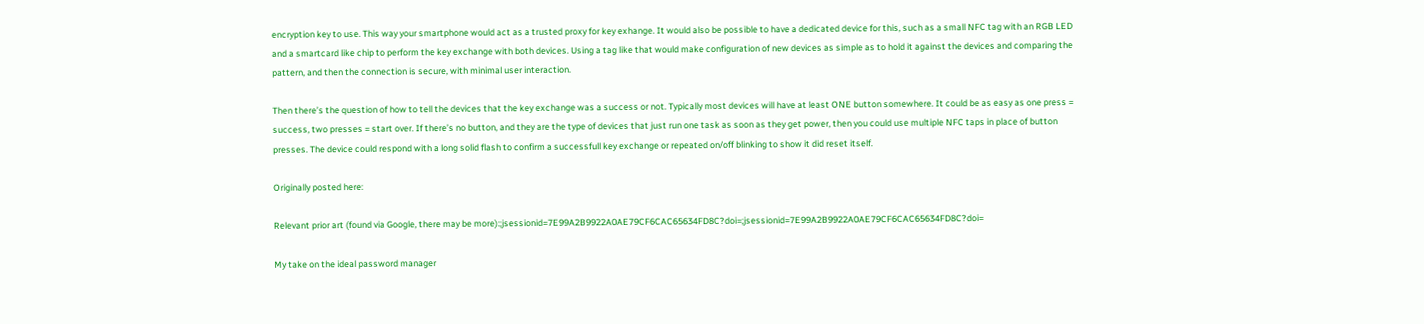encryption key to use. This way your smartphone would act as a trusted proxy for key exhange. It would also be possible to have a dedicated device for this, such as a small NFC tag with an RGB LED and a smartcard like chip to perform the key exchange with both devices. Using a tag like that would make configuration of new devices as simple as to hold it against the devices and comparing the pattern, and then the connection is secure, with minimal user interaction.

Then there’s the question of how to tell the devices that the key exchange was a success or not. Typically most devices will have at least ONE button somewhere. It could be as easy as one press = success, two presses = start over. If there’s no button, and they are the type of devices that just run one task as soon as they get power, then you could use multiple NFC taps in place of button presses. The device could respond with a long solid flash to confirm a successfull key exchange or repeated on/off blinking to show it did reset itself.

Originally posted here:

Relevant prior art (found via Google, there may be more):;jsessionid=7E99A2B9922A0AE79CF6CAC65634FD8C?doi=;jsessionid=7E99A2B9922A0AE79CF6CAC65634FD8C?doi=

My take on the ideal password manager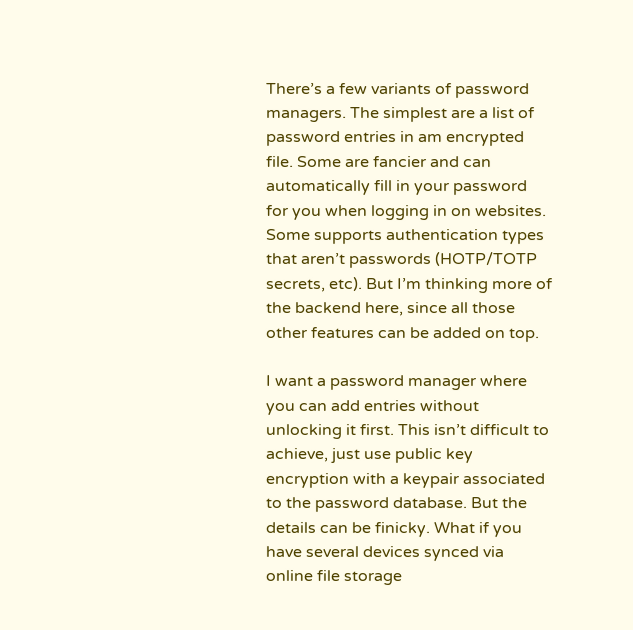There’s a few variants of password managers. The simplest are a list of password entries in am encrypted file. Some are fancier and can automatically fill in your password for you when logging in on websites. Some supports authentication types that aren’t passwords (HOTP/TOTP secrets, etc). But I’m thinking more of the backend here, since all those other features can be added on top.

I want a password manager where you can add entries without unlocking it first. This isn’t difficult to achieve, just use public key encryption with a keypair associated to the password database. But the details can be finicky. What if you have several devices synced via online file storage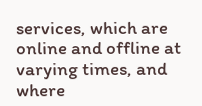services, which are online and offline at varying times, and where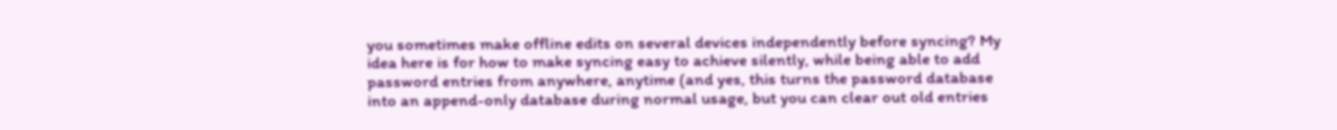you sometimes make offline edits on several devices independently before syncing? My idea here is for how to make syncing easy to achieve silently, while being able to add password entries from anywhere, anytime (and yes, this turns the password database into an append-only database during normal usage, but you can clear out old entries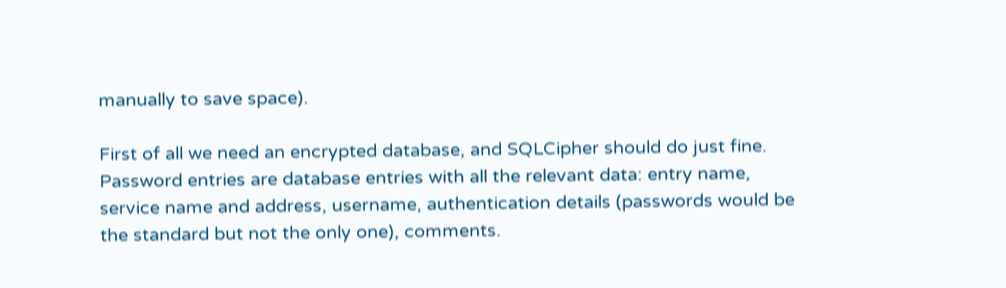manually to save space).

First of all we need an encrypted database, and SQLCipher should do just fine. Password entries are database entries with all the relevant data: entry name, service name and address, username, authentication details (passwords would be the standard but not the only one), comments.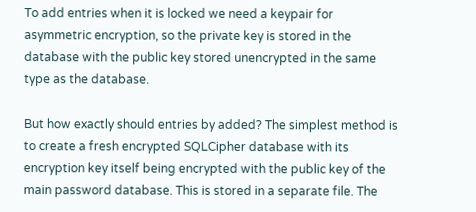To add entries when it is locked we need a keypair for asymmetric encryption, so the private key is stored in the database with the public key stored unencrypted in the same type as the database.

But how exactly should entries by added? The simplest method is to create a fresh encrypted SQLCipher database with its encryption key itself being encrypted with the public key of the main password database. This is stored in a separate file. The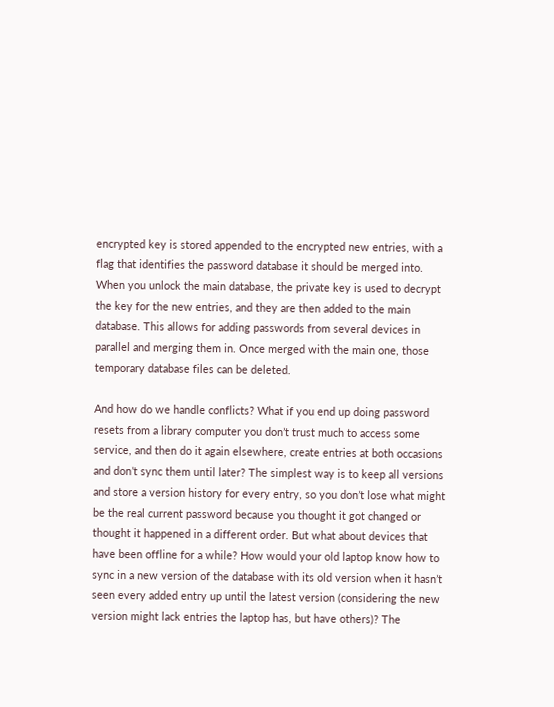encrypted key is stored appended to the encrypted new entries, with a flag that identifies the password database it should be merged into. When you unlock the main database, the private key is used to decrypt the key for the new entries, and they are then added to the main database. This allows for adding passwords from several devices in parallel and merging them in. Once merged with the main one, those temporary database files can be deleted.

And how do we handle conflicts? What if you end up doing password resets from a library computer you don’t trust much to access some service, and then do it again elsewhere, create entries at both occasions and don’t sync them until later? The simplest way is to keep all versions and store a version history for every entry, so you don’t lose what might be the real current password because you thought it got changed or thought it happened in a different order. But what about devices that have been offline for a while? How would your old laptop know how to sync in a new version of the database with its old version when it hasn’t seen every added entry up until the latest version (considering the new version might lack entries the laptop has, but have others)? The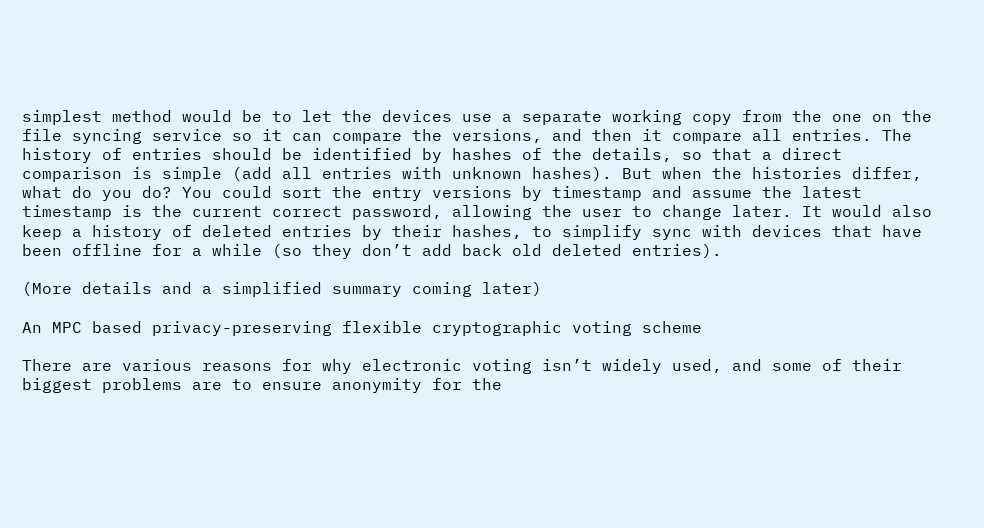simplest method would be to let the devices use a separate working copy from the one on the file syncing service so it can compare the versions, and then it compare all entries. The history of entries should be identified by hashes of the details, so that a direct comparison is simple (add all entries with unknown hashes). But when the histories differ, what do you do? You could sort the entry versions by timestamp and assume the latest timestamp is the current correct password, allowing the user to change later. It would also keep a history of deleted entries by their hashes, to simplify sync with devices that have been offline for a while (so they don’t add back old deleted entries).

(More details and a simplified summary coming later)

An MPC based privacy-preserving flexible cryptographic voting scheme

There are various reasons for why electronic voting isn’t widely used, and some of their biggest problems are to ensure anonymity for the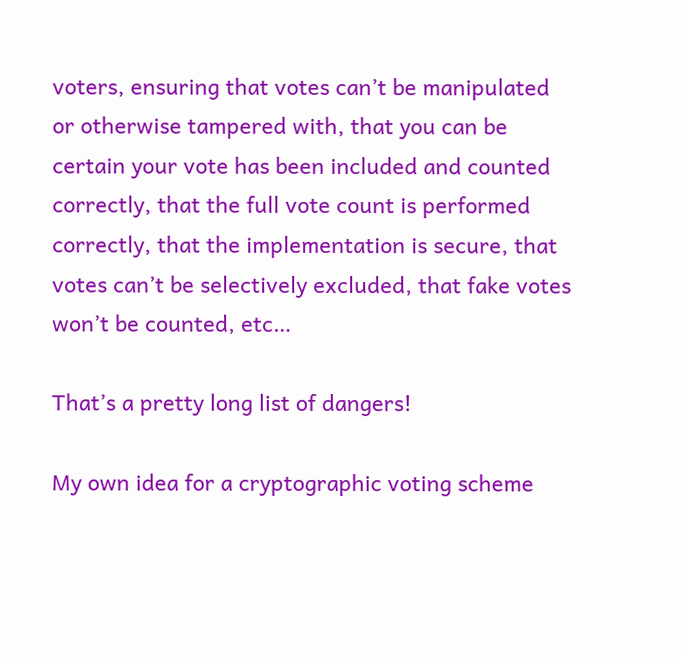voters, ensuring that votes can’t be manipulated or otherwise tampered with, that you can be certain your vote has been included and counted correctly, that the full vote count is performed correctly, that the implementation is secure, that votes can’t be selectively excluded, that fake votes won’t be counted, etc…

That’s a pretty long list of dangers!

My own idea for a cryptographic voting scheme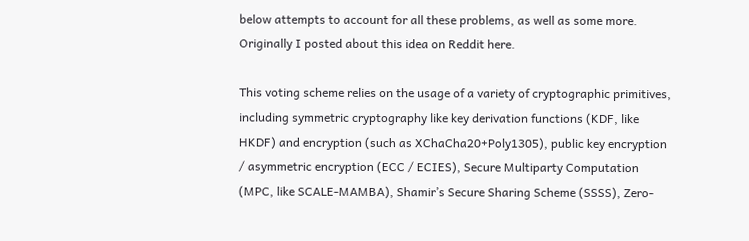below attempts to account for all these problems, as well as some more. Originally I posted about this idea on Reddit here.

This voting scheme relies on the usage of a variety of cryptographic primitives, including symmetric cryptography like key derivation functions (KDF, like HKDF) and encryption (such as XChaCha20+Poly1305), public key encryption / asymmetric encryption (ECC / ECIES), Secure Multiparty Computation (MPC, like SCALE-MAMBA), Shamir’s Secure Sharing Scheme (SSSS), Zero-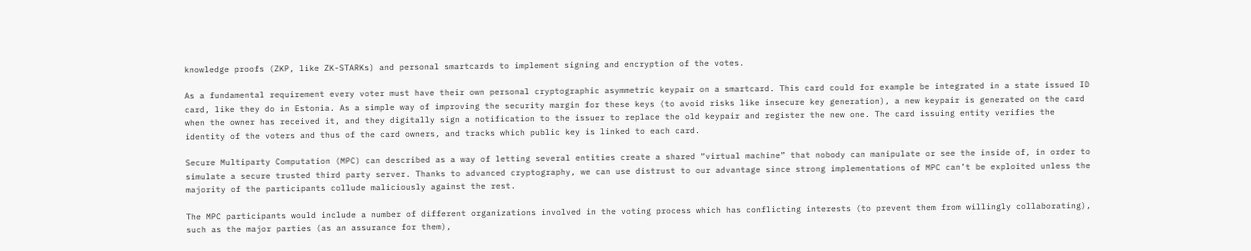knowledge proofs (ZKP, like ZK-STARKs) and personal smartcards to implement signing and encryption of the votes.

As a fundamental requirement every voter must have their own personal cryptographic asymmetric keypair on a smartcard. This card could for example be integrated in a state issued ID card, like they do in Estonia. As a simple way of improving the security margin for these keys (to avoid risks like insecure key generation), a new keypair is generated on the card when the owner has received it, and they digitally sign a notification to the issuer to replace the old keypair and register the new one. The card issuing entity verifies the identity of the voters and thus of the card owners, and tracks which public key is linked to each card.

Secure Multiparty Computation (MPC) can described as a way of letting several entities create a shared “virtual machine” that nobody can manipulate or see the inside of, in order to simulate a secure trusted third party server. Thanks to advanced cryptography, we can use distrust to our advantage since strong implementations of MPC can’t be exploited unless the majority of the participants collude maliciously against the rest.

The MPC participants would include a number of different organizations involved in the voting process which has conflicting interests (to prevent them from willingly collaborating), such as the major parties (as an assurance for them),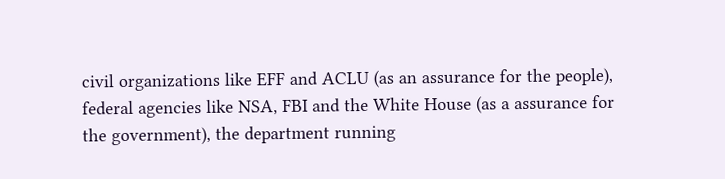civil organizations like EFF and ACLU (as an assurance for the people), federal agencies like NSA, FBI and the White House (as a assurance for the government), the department running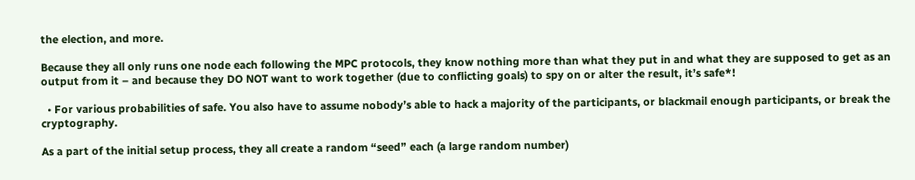the election, and more.

Because they all only runs one node each following the MPC protocols, they know nothing more than what they put in and what they are supposed to get as an output from it – and because they DO NOT want to work together (due to conflicting goals) to spy on or alter the result, it’s safe*!

  • For various probabilities of safe. You also have to assume nobody’s able to hack a majority of the participants, or blackmail enough participants, or break the cryptography.

As a part of the initial setup process, they all create a random “seed” each (a large random number)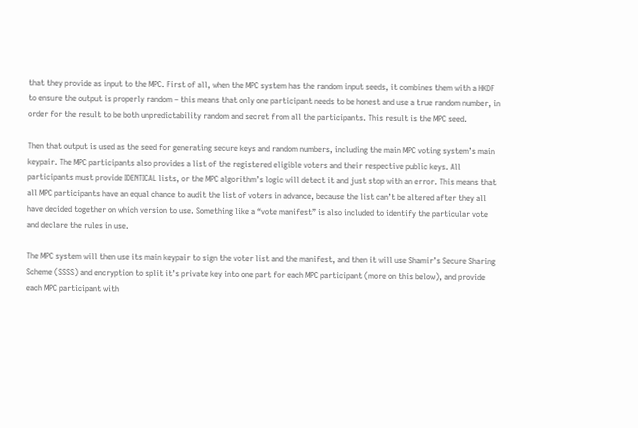that they provide as input to the MPC. First of all, when the MPC system has the random input seeds, it combines them with a HKDF to ensure the output is properly random – this means that only one participant needs to be honest and use a true random number, in order for the result to be both unpredictability random and secret from all the participants. This result is the MPC seed.

Then that output is used as the seed for generating secure keys and random numbers, including the main MPC voting system’s main keypair. The MPC participants also provides a list of the registered eligible voters and their respective public keys. All participants must provide IDENTICAL lists, or the MPC algorithm’s logic will detect it and just stop with an error. This means that all MPC participants have an equal chance to audit the list of voters in advance, because the list can’t be altered after they all have decided together on which version to use. Something like a “vote manifest” is also included to identify the particular vote and declare the rules in use.

The MPC system will then use its main keypair to sign the voter list and the manifest, and then it will use Shamir’s Secure Sharing Scheme (SSSS) and encryption to split it’s private key into one part for each MPC participant (more on this below), and provide each MPC participant with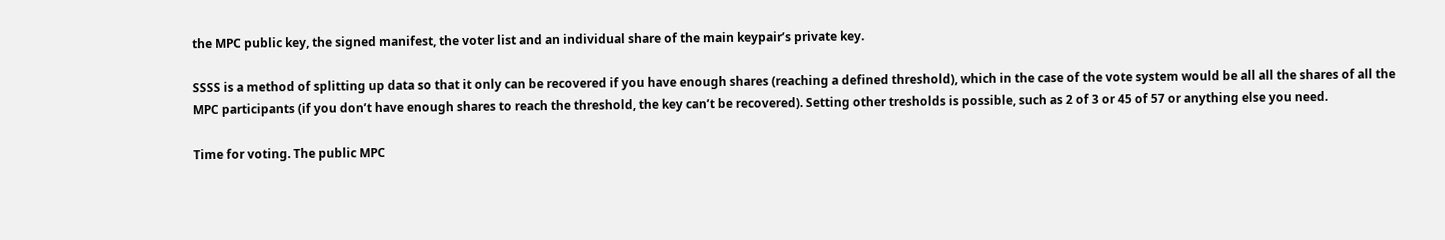the MPC public key, the signed manifest, the voter list and an individual share of the main keypair’s private key.

SSSS is a method of splitting up data so that it only can be recovered if you have enough shares (reaching a defined threshold), which in the case of the vote system would be all all the shares of all the MPC participants (if you don’t have enough shares to reach the threshold, the key can’t be recovered). Setting other tresholds is possible, such as 2 of 3 or 45 of 57 or anything else you need.

Time for voting. The public MPC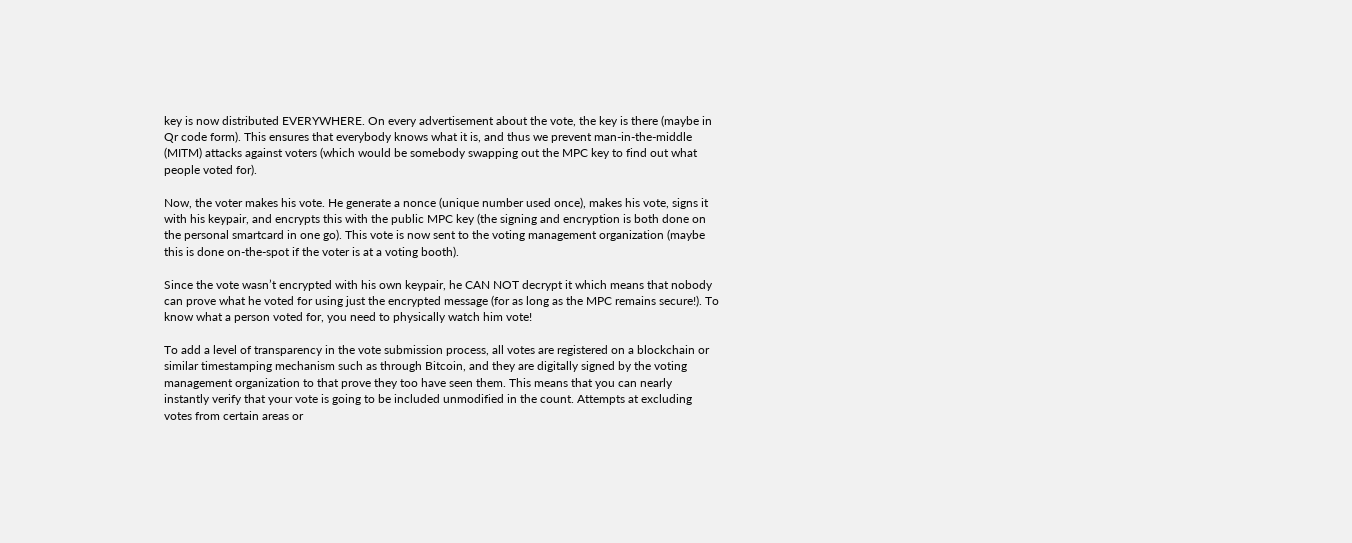key is now distributed EVERYWHERE. On every advertisement about the vote, the key is there (maybe in Qr code form). This ensures that everybody knows what it is, and thus we prevent man-in-the-middle (MITM) attacks against voters (which would be somebody swapping out the MPC key to find out what people voted for).

Now, the voter makes his vote. He generate a nonce (unique number used once), makes his vote, signs it with his keypair, and encrypts this with the public MPC key (the signing and encryption is both done on the personal smartcard in one go). This vote is now sent to the voting management organization (maybe this is done on-the-spot if the voter is at a voting booth).

Since the vote wasn’t encrypted with his own keypair, he CAN NOT decrypt it which means that nobody can prove what he voted for using just the encrypted message (for as long as the MPC remains secure!). To know what a person voted for, you need to physically watch him vote!

To add a level of transparency in the vote submission process, all votes are registered on a blockchain or similar timestamping mechanism such as through Bitcoin, and they are digitally signed by the voting management organization to that prove they too have seen them. This means that you can nearly instantly verify that your vote is going to be included unmodified in the count. Attempts at excluding votes from certain areas or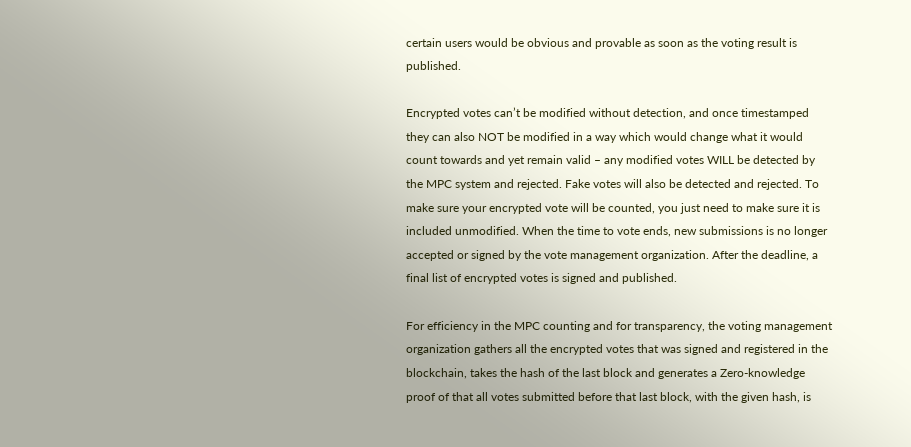certain users would be obvious and provable as soon as the voting result is published.

Encrypted votes can’t be modified without detection, and once timestamped they can also NOT be modified in a way which would change what it would count towards and yet remain valid – any modified votes WILL be detected by the MPC system and rejected. Fake votes will also be detected and rejected. To make sure your encrypted vote will be counted, you just need to make sure it is included unmodified. When the time to vote ends, new submissions is no longer accepted or signed by the vote management organization. After the deadline, a final list of encrypted votes is signed and published.

For efficiency in the MPC counting and for transparency, the voting management organization gathers all the encrypted votes that was signed and registered in the blockchain, takes the hash of the last block and generates a Zero-knowledge proof of that all votes submitted before that last block, with the given hash, is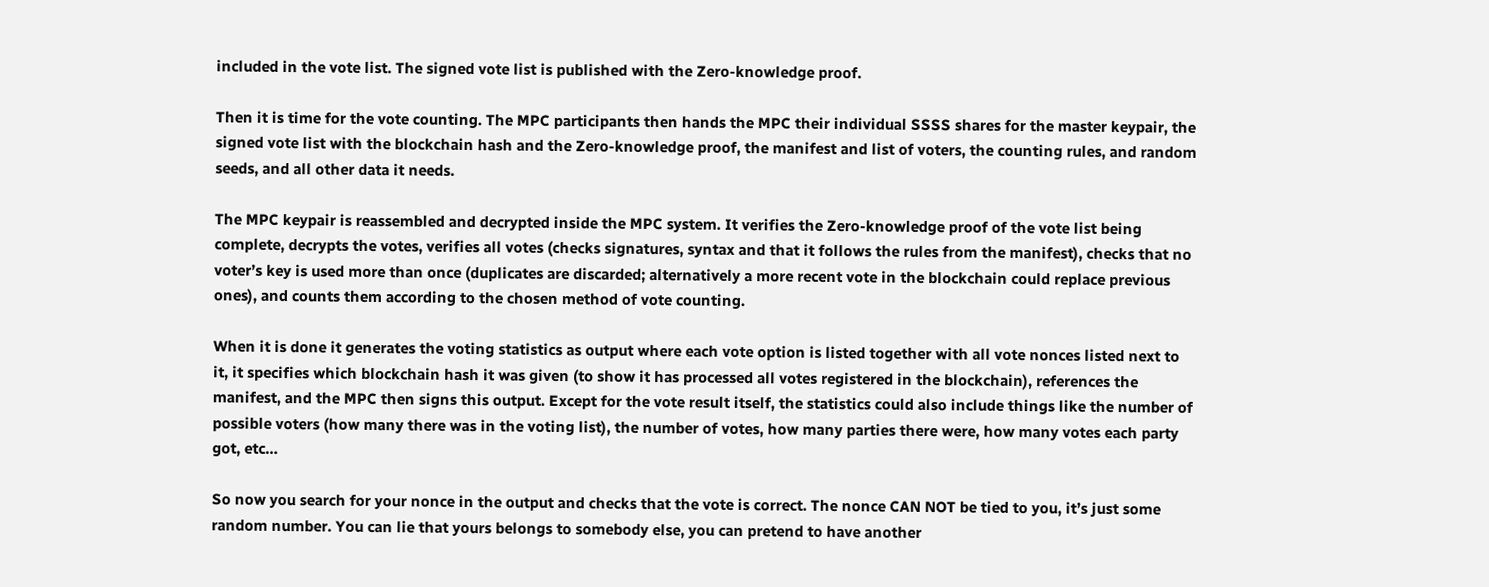included in the vote list. The signed vote list is published with the Zero-knowledge proof.

Then it is time for the vote counting. The MPC participants then hands the MPC their individual SSSS shares for the master keypair, the signed vote list with the blockchain hash and the Zero-knowledge proof, the manifest and list of voters, the counting rules, and random seeds, and all other data it needs.

The MPC keypair is reassembled and decrypted inside the MPC system. It verifies the Zero-knowledge proof of the vote list being complete, decrypts the votes, verifies all votes (checks signatures, syntax and that it follows the rules from the manifest), checks that no voter’s key is used more than once (duplicates are discarded; alternatively a more recent vote in the blockchain could replace previous ones), and counts them according to the chosen method of vote counting.

When it is done it generates the voting statistics as output where each vote option is listed together with all vote nonces listed next to it, it specifies which blockchain hash it was given (to show it has processed all votes registered in the blockchain), references the manifest, and the MPC then signs this output. Except for the vote result itself, the statistics could also include things like the number of possible voters (how many there was in the voting list), the number of votes, how many parties there were, how many votes each party got, etc…

So now you search for your nonce in the output and checks that the vote is correct. The nonce CAN NOT be tied to you, it’s just some random number. You can lie that yours belongs to somebody else, you can pretend to have another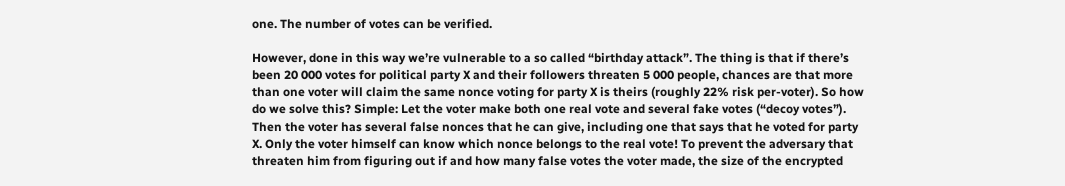one. The number of votes can be verified.

However, done in this way we’re vulnerable to a so called “birthday attack”. The thing is that if there’s been 20 000 votes for political party X and their followers threaten 5 000 people, chances are that more than one voter will claim the same nonce voting for party X is theirs (roughly 22% risk per-voter). So how do we solve this? Simple: Let the voter make both one real vote and several fake votes (“decoy votes”). Then the voter has several false nonces that he can give, including one that says that he voted for party X. Only the voter himself can know which nonce belongs to the real vote! To prevent the adversary that threaten him from figuring out if and how many false votes the voter made, the size of the encrypted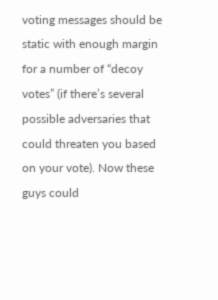voting messages should be static with enough margin for a number of “decoy votes” (if there’s several possible adversaries that could threaten you based on your vote). Now these guys could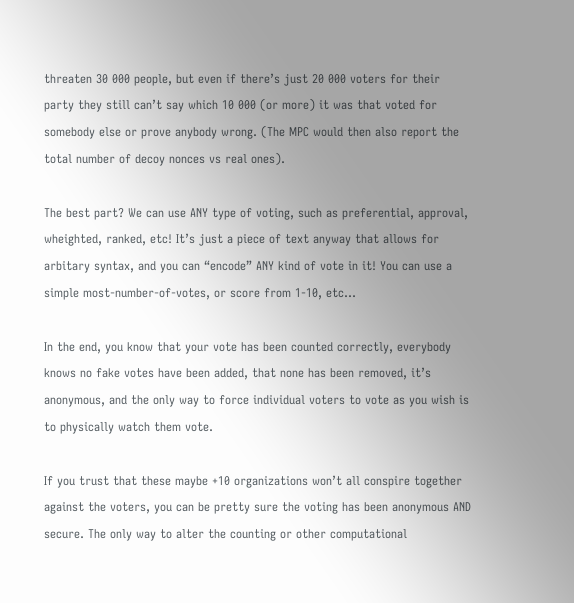threaten 30 000 people, but even if there’s just 20 000 voters for their party they still can’t say which 10 000 (or more) it was that voted for somebody else or prove anybody wrong. (The MPC would then also report the total number of decoy nonces vs real ones).

The best part? We can use ANY type of voting, such as preferential, approval, wheighted, ranked, etc! It’s just a piece of text anyway that allows for arbitary syntax, and you can “encode” ANY kind of vote in it! You can use a simple most-number-of-votes, or score from 1-10, etc…

In the end, you know that your vote has been counted correctly, everybody knows no fake votes have been added, that none has been removed, it’s anonymous, and the only way to force individual voters to vote as you wish is to physically watch them vote.

If you trust that these maybe +10 organizations won’t all conspire together against the voters, you can be pretty sure the voting has been anonymous AND secure. The only way to alter the counting or other computational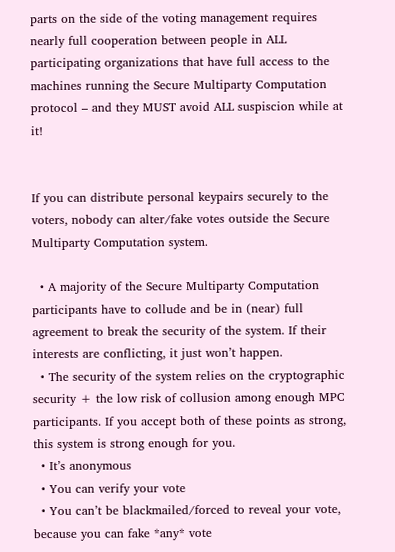parts on the side of the voting management requires nearly full cooperation between people in ALL participating organizations that have full access to the machines running the Secure Multiparty Computation protocol – and they MUST avoid ALL suspiscion while at it!


If you can distribute personal keypairs securely to the voters, nobody can alter/fake votes outside the Secure Multiparty Computation system.

  • A majority of the Secure Multiparty Computation participants have to collude and be in (near) full agreement to break the security of the system. If their interests are conflicting, it just won’t happen.
  • The security of the system relies on the cryptographic security + the low risk of collusion among enough MPC participants. If you accept both of these points as strong, this system is strong enough for you.
  • It’s anonymous
  • You can verify your vote
  • You can’t be blackmailed/forced to reveal your vote, because you can fake *any* vote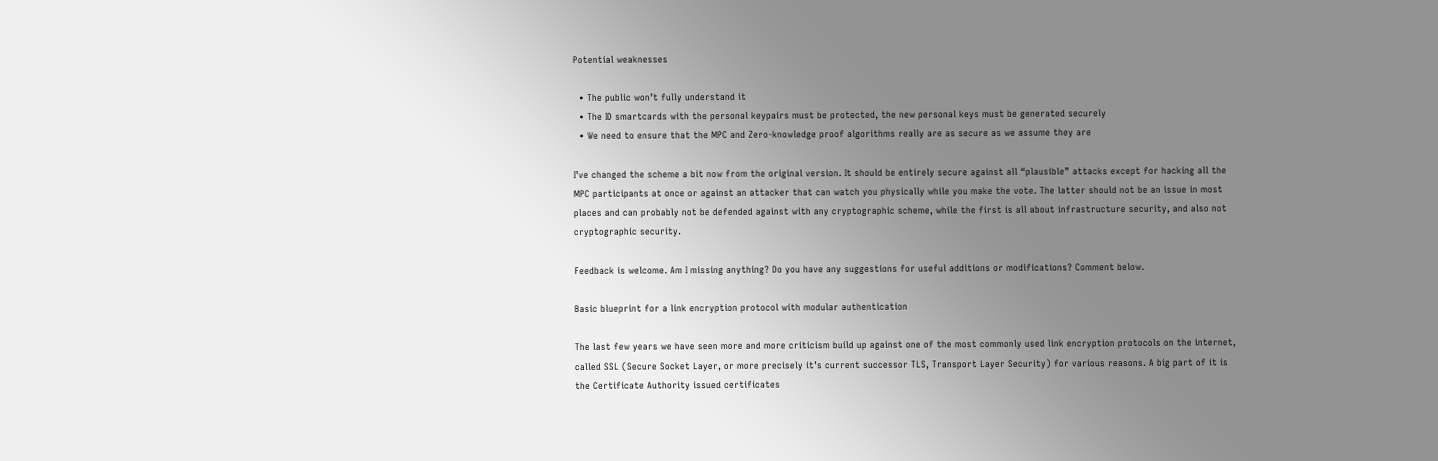Potential weaknesses

  • The public won’t fully understand it
  • The ID smartcards with the personal keypairs must be protected, the new personal keys must be generated securely
  • We need to ensure that the MPC and Zero-knowledge proof algorithms really are as secure as we assume they are

I’ve changed the scheme a bit now from the original version. It should be entirely secure against all “plausible” attacks except for hacking all the MPC participants at once or against an attacker that can watch you physically while you make the vote. The latter should not be an issue in most places and can probably not be defended against with any cryptographic scheme, while the first is all about infrastructure security, and also not cryptographic security.

Feedback is welcome. Am I missing anything? Do you have any suggestions for useful additions or modifications? Comment below.

Basic blueprint for a link encryption protocol with modular authentication

The last few years we have seen more and more criticism build up against one of the most commonly used link encryption protocols on the internet, called SSL (Secure Socket Layer, or more precisely it’s current successor TLS, Transport Layer Security) for various reasons. A big part of it is the Certificate Authority issued certificates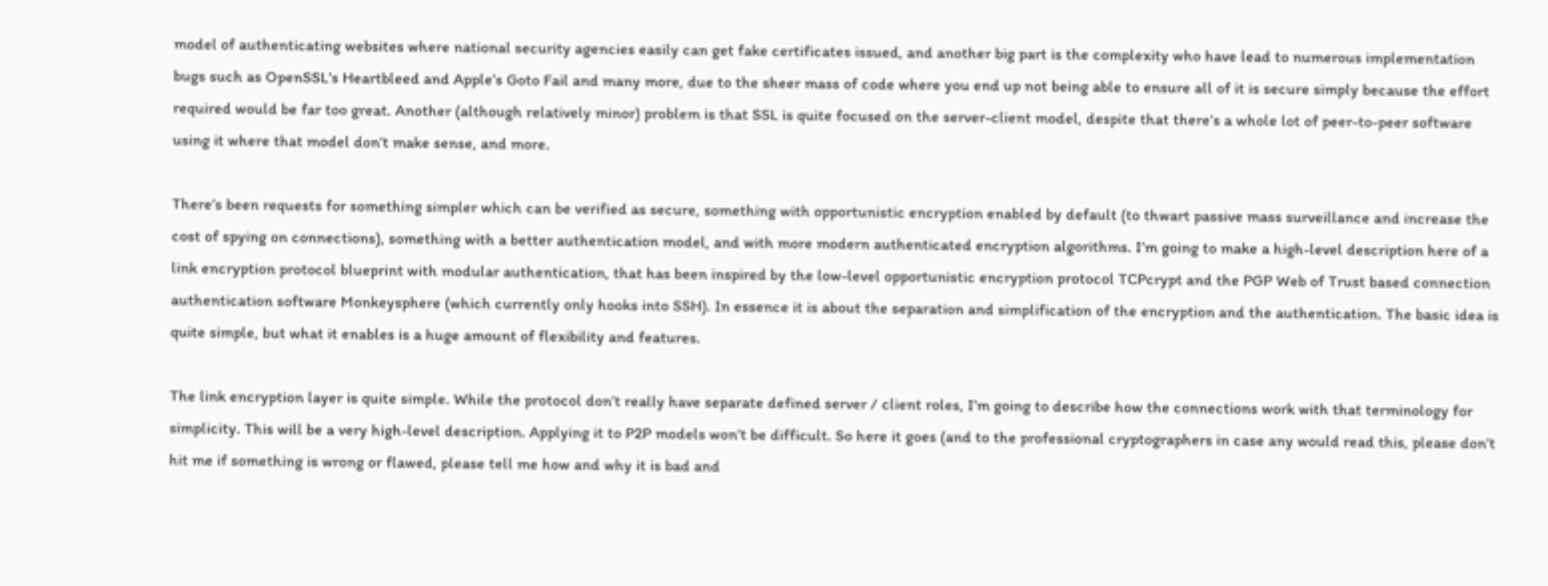model of authenticating websites where national security agencies easily can get fake certificates issued, and another big part is the complexity who have lead to numerous implementation bugs such as OpenSSL’s Heartbleed and Apple’s Goto Fail and many more, due to the sheer mass of code where you end up not being able to ensure all of it is secure simply because the effort required would be far too great. Another (although relatively minor) problem is that SSL is quite focused on the server-client model, despite that there’s a whole lot of peer-to-peer software using it where that model don’t make sense, and more.

There’s been requests for something simpler which can be verified as secure, something with opportunistic encryption enabled by default (to thwart passive mass surveillance and increase the cost of spying on connections), something with a better authentication model, and with more modern authenticated encryption algorithms. I’m going to make a high-level description here of a link encryption protocol blueprint with modular authentication, that has been inspired by the low-level opportunistic encryption protocol TCPcrypt and the PGP Web of Trust based connection authentication software Monkeysphere (which currently only hooks into SSH). In essence it is about the separation and simplification of the encryption and the authentication. The basic idea is quite simple, but what it enables is a huge amount of flexibility and features.

The link encryption layer is quite simple. While the protocol don’t really have separate defined server / client roles, I’m going to describe how the connections work with that terminology for simplicity. This will be a very high-level description. Applying it to P2P models won’t be difficult. So here it goes (and to the professional cryptographers in case any would read this, please don’t hit me if something is wrong or flawed, please tell me how and why it is bad and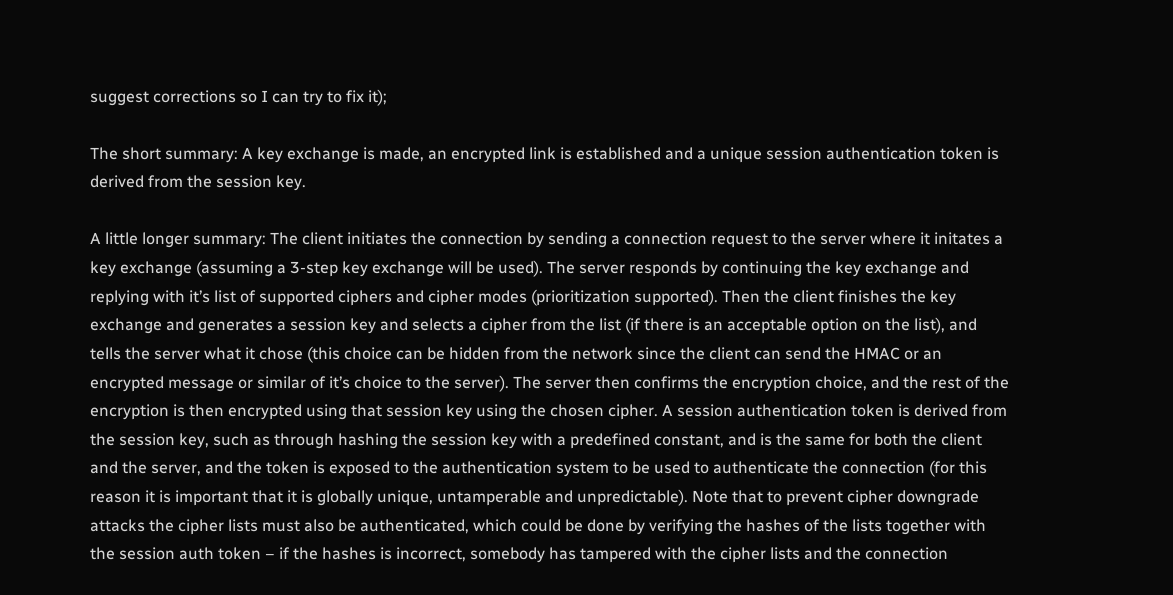suggest corrections so I can try to fix it);

The short summary: A key exchange is made, an encrypted link is established and a unique session authentication token is derived from the session key.

A little longer summary: The client initiates the connection by sending a connection request to the server where it initates a key exchange (assuming a 3-step key exchange will be used). The server responds by continuing the key exchange and replying with it’s list of supported ciphers and cipher modes (prioritization supported). Then the client finishes the key exchange and generates a session key and selects a cipher from the list (if there is an acceptable option on the list), and tells the server what it chose (this choice can be hidden from the network since the client can send the HMAC or an encrypted message or similar of it’s choice to the server). The server then confirms the encryption choice, and the rest of the encryption is then encrypted using that session key using the chosen cipher. A session authentication token is derived from the session key, such as through hashing the session key with a predefined constant, and is the same for both the client and the server, and the token is exposed to the authentication system to be used to authenticate the connection (for this reason it is important that it is globally unique, untamperable and unpredictable). Note that to prevent cipher downgrade attacks the cipher lists must also be authenticated, which could be done by verifying the hashes of the lists together with the session auth token – if the hashes is incorrect, somebody has tampered with the cipher lists and the connection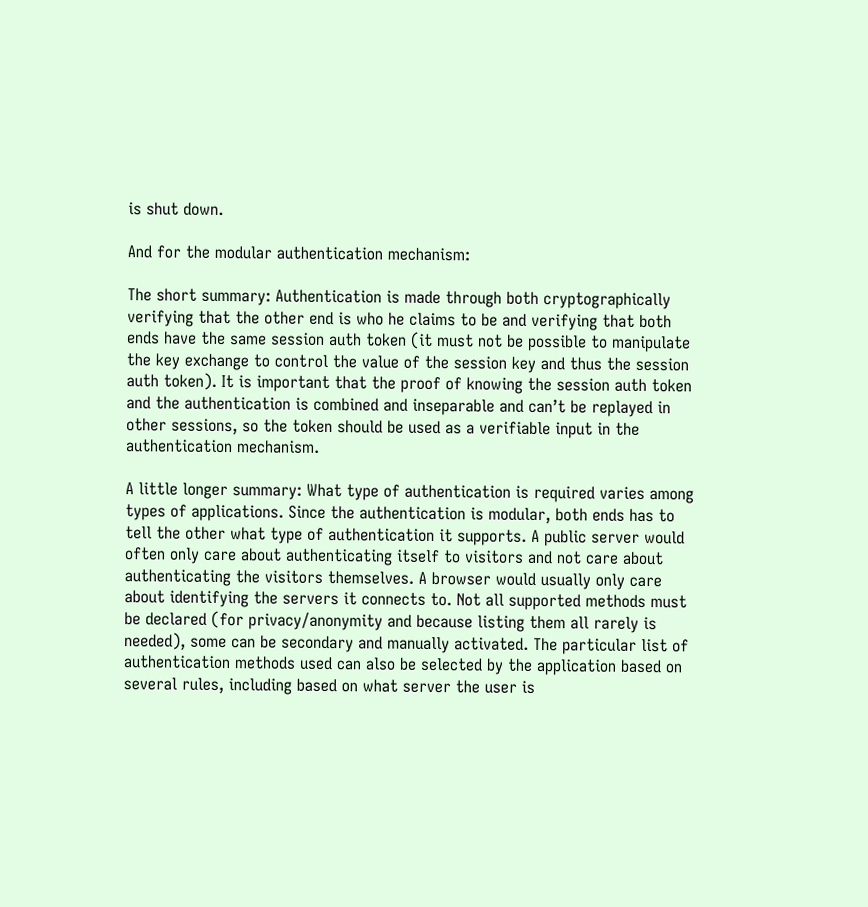is shut down.

And for the modular authentication mechanism:

The short summary: Authentication is made through both cryptographically verifying that the other end is who he claims to be and verifying that both ends have the same session auth token (it must not be possible to manipulate the key exchange to control the value of the session key and thus the session auth token). It is important that the proof of knowing the session auth token and the authentication is combined and inseparable and can’t be replayed in other sessions, so the token should be used as a verifiable input in the authentication mechanism.

A little longer summary: What type of authentication is required varies among types of applications. Since the authentication is modular, both ends has to tell the other what type of authentication it supports. A public server would often only care about authenticating itself to visitors and not care about authenticating the visitors themselves. A browser would usually only care about identifying the servers it connects to. Not all supported methods must be declared (for privacy/anonymity and because listing them all rarely is needed), some can be secondary and manually activated. The particular list of authentication methods used can also be selected by the application based on several rules, including based on what server the user is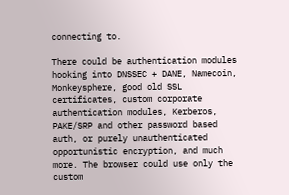connecting to.

There could be authentication modules hooking into DNSSEC + DANE, Namecoin, Monkeysphere, good old SSL certificates, custom corporate authentication modules, Kerberos, PAKE/SRP and other password based auth, or purely unauthenticated opportunistic encryption, and much more. The browser could use only the custom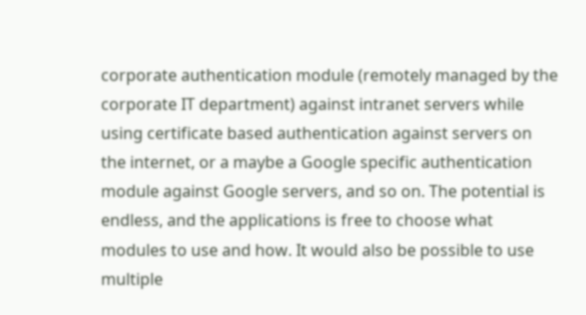corporate authentication module (remotely managed by the corporate IT department) against intranet servers while using certificate based authentication against servers on the internet, or a maybe a Google specific authentication module against Google servers, and so on. The potential is endless, and the applications is free to choose what modules to use and how. It would also be possible to use multiple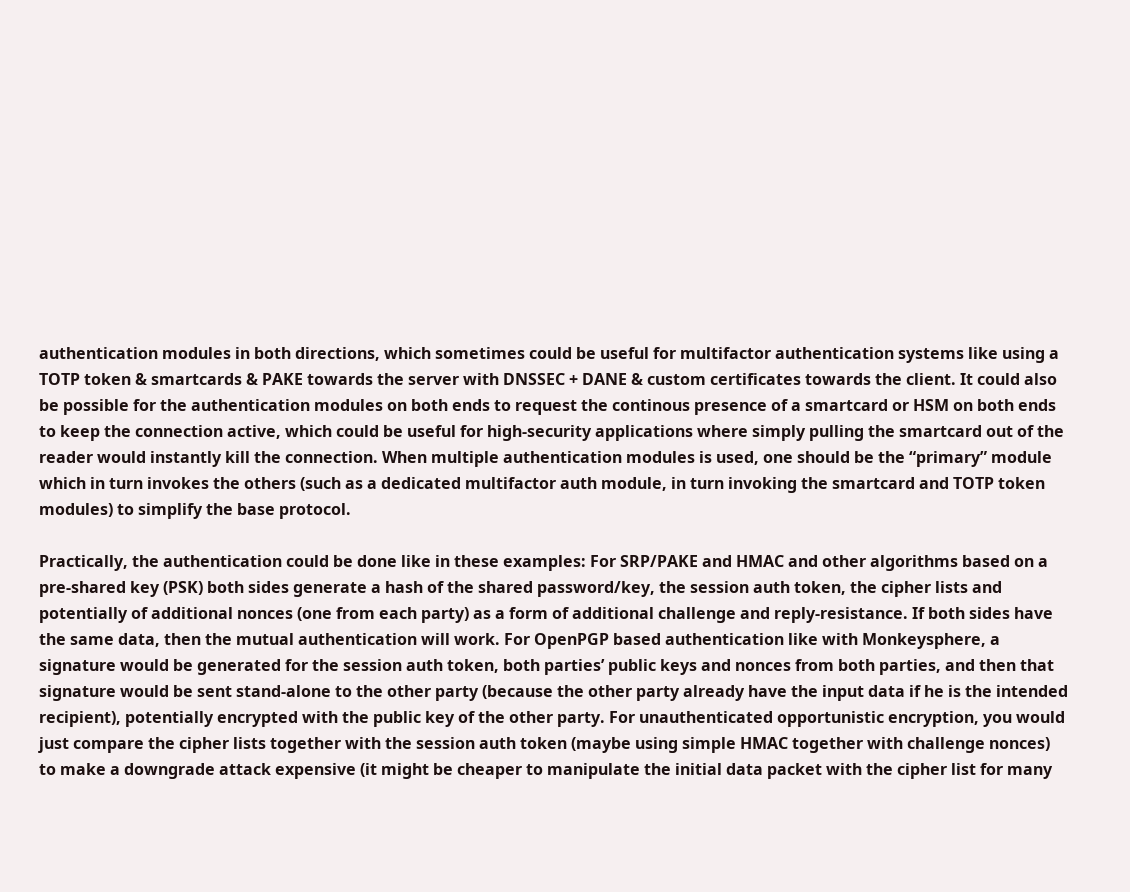authentication modules in both directions, which sometimes could be useful for multifactor authentication systems like using a TOTP token & smartcards & PAKE towards the server with DNSSEC + DANE & custom certificates towards the client. It could also be possible for the authentication modules on both ends to request the continous presence of a smartcard or HSM on both ends to keep the connection active, which could be useful for high-security applications where simply pulling the smartcard out of the reader would instantly kill the connection. When multiple authentication modules is used, one should be the “primary” module which in turn invokes the others (such as a dedicated multifactor auth module, in turn invoking the smartcard and TOTP token modules) to simplify the base protocol.

Practically, the authentication could be done like in these examples: For SRP/PAKE and HMAC and other algorithms based on a pre-shared key (PSK) both sides generate a hash of the shared password/key, the session auth token, the cipher lists and potentially of additional nonces (one from each party) as a form of additional challenge and reply-resistance. If both sides have the same data, then the mutual authentication will work. For OpenPGP based authentication like with Monkeysphere, a signature would be generated for the session auth token, both parties’ public keys and nonces from both parties, and then that signature would be sent stand-alone to the other party (because the other party already have the input data if he is the intended recipient), potentially encrypted with the public key of the other party. For unauthenticated opportunistic encryption, you would just compare the cipher lists together with the session auth token (maybe using simple HMAC together with challenge nonces) to make a downgrade attack expensive (it might be cheaper to manipulate the initial data packet with the cipher list for many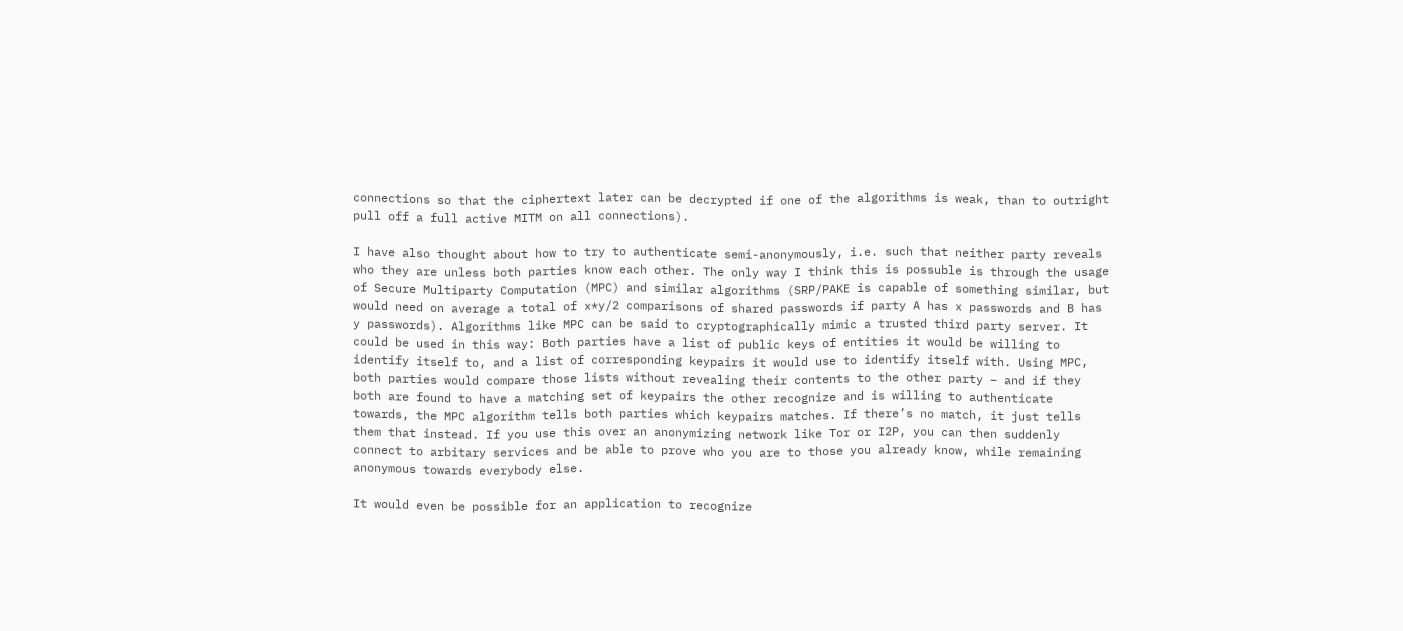connections so that the ciphertext later can be decrypted if one of the algorithms is weak, than to outright pull off a full active MITM on all connections).

I have also thought about how to try to authenticate semi-anonymously, i.e. such that neither party reveals who they are unless both parties know each other. The only way I think this is possuble is through the usage of Secure Multiparty Computation (MPC) and similar algorithms (SRP/PAKE is capable of something similar, but would need on average a total of x*y/2 comparisons of shared passwords if party A has x passwords and B has y passwords). Algorithms like MPC can be said to cryptographically mimic a trusted third party server. It could be used in this way: Both parties have a list of public keys of entities it would be willing to identify itself to, and a list of corresponding keypairs it would use to identify itself with. Using MPC, both parties would compare those lists without revealing their contents to the other party – and if they both are found to have a matching set of keypairs the other recognize and is willing to authenticate towards, the MPC algorithm tells both parties which keypairs matches. If there’s no match, it just tells them that instead. If you use this over an anonymizing network like Tor or I2P, you can then suddenly connect to arbitary services and be able to prove who you are to those you already know, while remaining anonymous towards everybody else.

It would even be possible for an application to recognize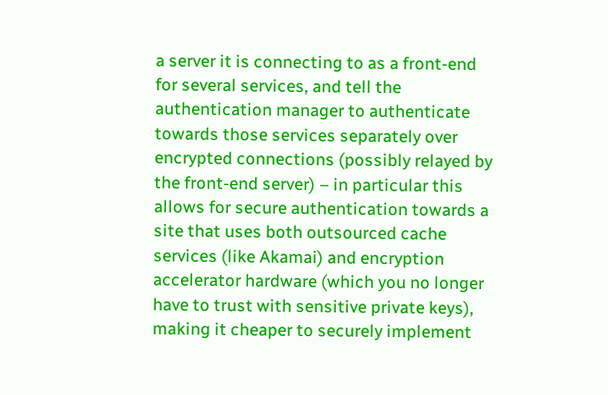a server it is connecting to as a front-end for several services, and tell the authentication manager to authenticate towards those services separately over encrypted connections (possibly relayed by the front-end server) – in particular this allows for secure authentication towards a site that uses both outsourced cache services (like Akamai) and encryption accelerator hardware (which you no longer have to trust with sensitive private keys), making it cheaper to securely implement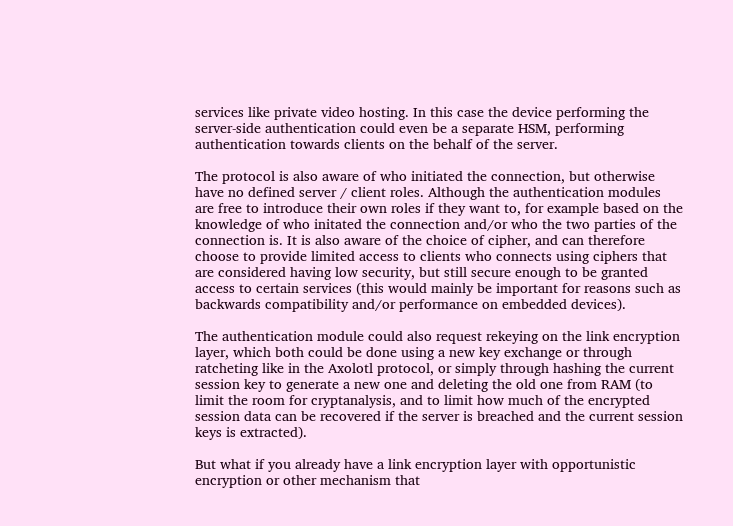services like private video hosting. In this case the device performing the server-side authentication could even be a separate HSM, performing authentication towards clients on the behalf of the server.

The protocol is also aware of who initiated the connection, but otherwise have no defined server / client roles. Although the authentication modules are free to introduce their own roles if they want to, for example based on the knowledge of who initated the connection and/or who the two parties of the connection is. It is also aware of the choice of cipher, and can therefore choose to provide limited access to clients who connects using ciphers that are considered having low security, but still secure enough to be granted access to certain services (this would mainly be important for reasons such as backwards compatibility and/or performance on embedded devices).

The authentication module could also request rekeying on the link encryption layer, which both could be done using a new key exchange or through ratcheting like in the Axolotl protocol, or simply through hashing the current session key to generate a new one and deleting the old one from RAM (to limit the room for cryptanalysis, and to limit how much of the encrypted session data can be recovered if the server is breached and the current session keys is extracted).

But what if you already have a link encryption layer with opportunistic encryption or other mechanism that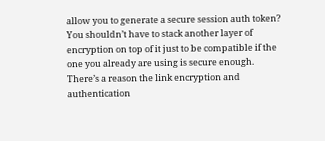allow you to generate a secure session auth token? You shouldn’t have to stack another layer of encryption on top of it just to be compatible if the one you already are using is secure enough. There’s a reason the link encryption and authentication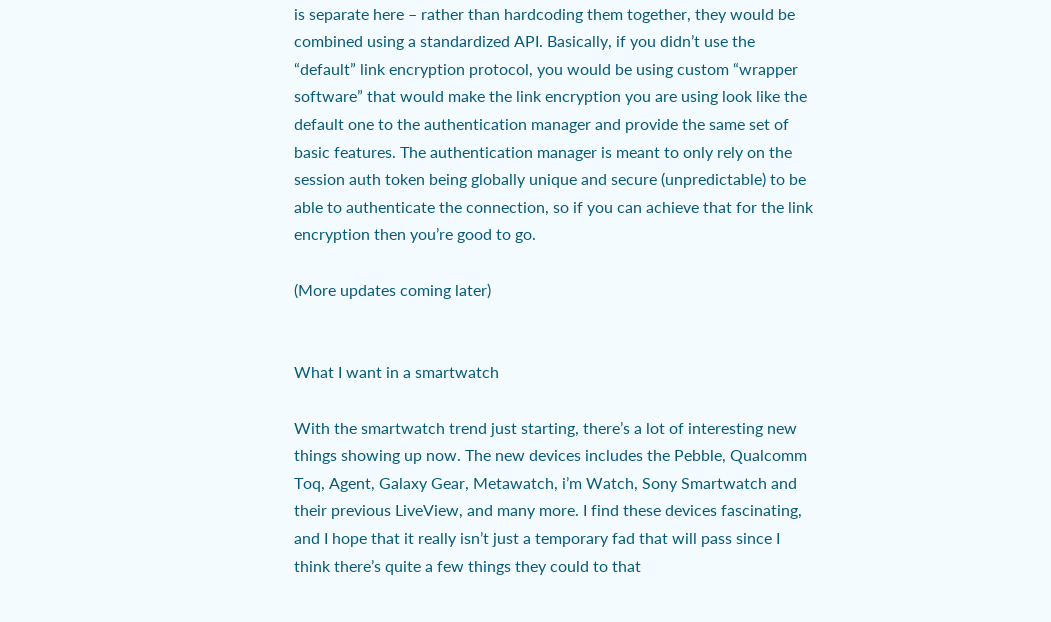is separate here – rather than hardcoding them together, they would be combined using a standardized API. Basically, if you didn’t use the “default” link encryption protocol, you would be using custom “wrapper software” that would make the link encryption you are using look like the default one to the authentication manager and provide the same set of basic features. The authentication manager is meant to only rely on the session auth token being globally unique and secure (unpredictable) to be able to authenticate the connection, so if you can achieve that for the link encryption then you’re good to go.

(More updates coming later)


What I want in a smartwatch

With the smartwatch trend just starting, there’s a lot of interesting new things showing up now. The new devices includes the Pebble, Qualcomm Toq, Agent, Galaxy Gear, Metawatch, i’m Watch, Sony Smartwatch and their previous LiveView, and many more. I find these devices fascinating, and I hope that it really isn’t just a temporary fad that will pass since I think there’s quite a few things they could to that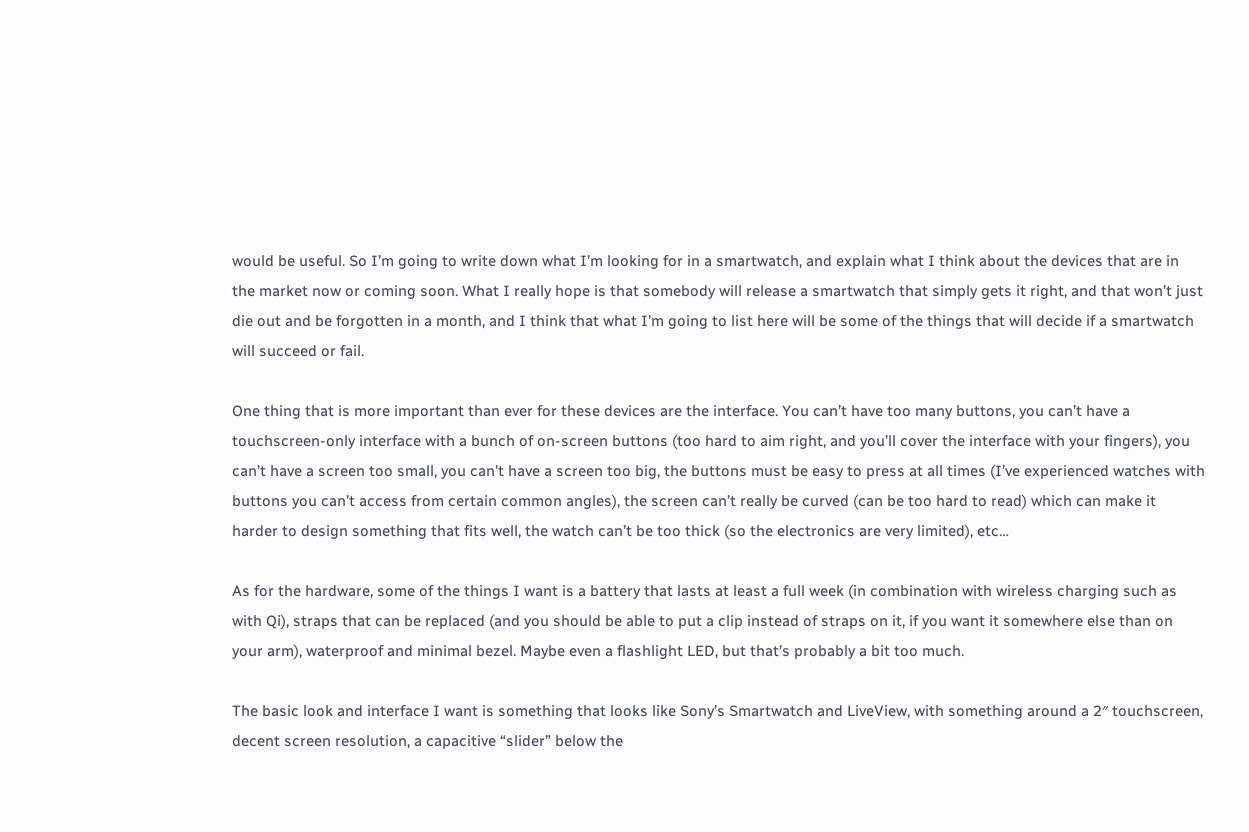would be useful. So I’m going to write down what I’m looking for in a smartwatch, and explain what I think about the devices that are in the market now or coming soon. What I really hope is that somebody will release a smartwatch that simply gets it right, and that won’t just die out and be forgotten in a month, and I think that what I’m going to list here will be some of the things that will decide if a smartwatch will succeed or fail.

One thing that is more important than ever for these devices are the interface. You can’t have too many buttons, you can’t have a touchscreen-only interface with a bunch of on-screen buttons (too hard to aim right, and you’ll cover the interface with your fingers), you can’t have a screen too small, you can’t have a screen too big, the buttons must be easy to press at all times (I’ve experienced watches with buttons you can’t access from certain common angles), the screen can’t really be curved (can be too hard to read) which can make it harder to design something that fits well, the watch can’t be too thick (so the electronics are very limited), etc…

As for the hardware, some of the things I want is a battery that lasts at least a full week (in combination with wireless charging such as with Qi), straps that can be replaced (and you should be able to put a clip instead of straps on it, if you want it somewhere else than on your arm), waterproof and minimal bezel. Maybe even a flashlight LED, but that’s probably a bit too much.

The basic look and interface I want is something that looks like Sony’s Smartwatch and LiveView, with something around a 2″ touchscreen, decent screen resolution, a capacitive “slider” below the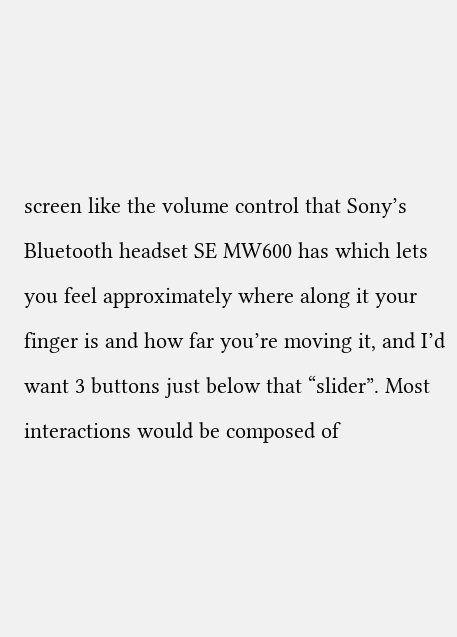screen like the volume control that Sony’s Bluetooth headset SE MW600 has which lets you feel approximately where along it your finger is and how far you’re moving it, and I’d want 3 buttons just below that “slider”. Most interactions would be composed of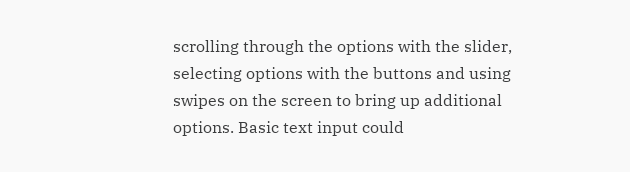scrolling through the options with the slider, selecting options with the buttons and using swipes on the screen to bring up additional options. Basic text input could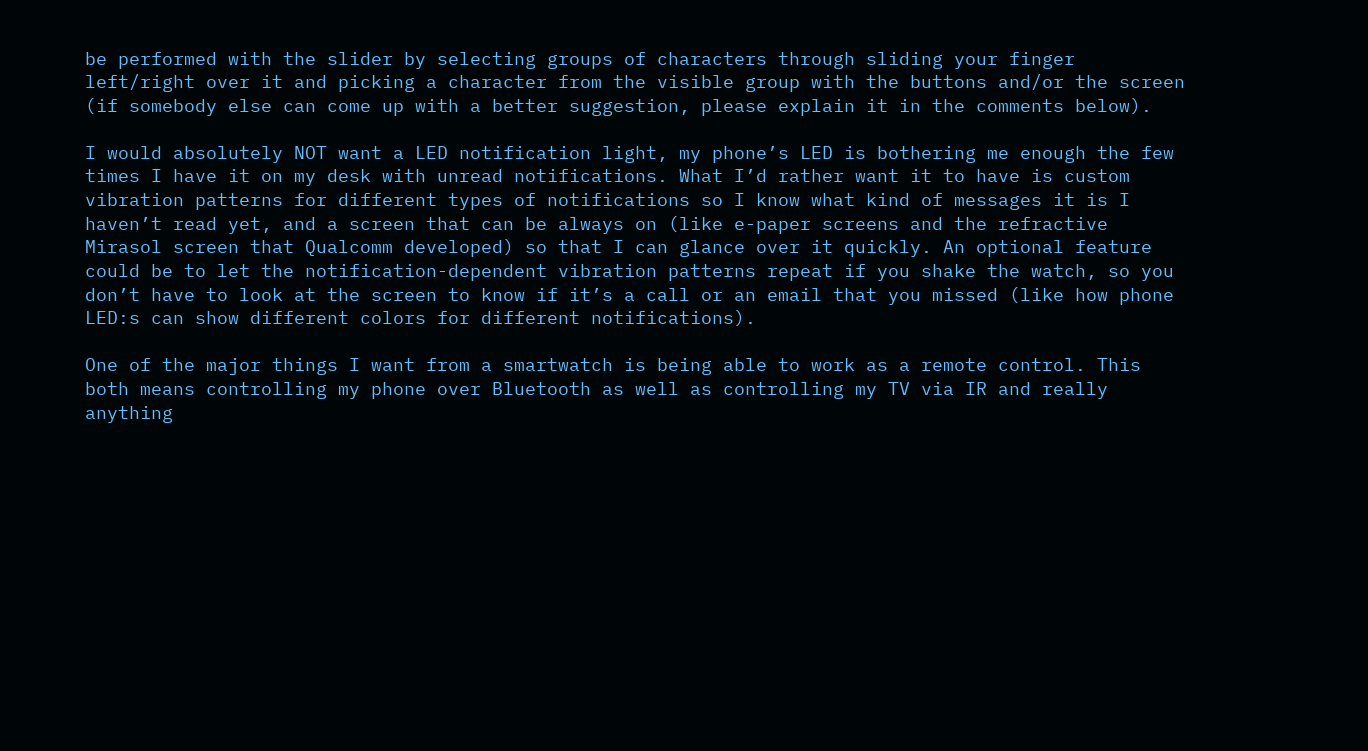be performed with the slider by selecting groups of characters through sliding your finger left/right over it and picking a character from the visible group with the buttons and/or the screen (if somebody else can come up with a better suggestion, please explain it in the comments below).

I would absolutely NOT want a LED notification light, my phone’s LED is bothering me enough the few times I have it on my desk with unread notifications. What I’d rather want it to have is custom vibration patterns for different types of notifications so I know what kind of messages it is I haven’t read yet, and a screen that can be always on (like e-paper screens and the refractive Mirasol screen that Qualcomm developed) so that I can glance over it quickly. An optional feature could be to let the notification-dependent vibration patterns repeat if you shake the watch, so you don’t have to look at the screen to know if it’s a call or an email that you missed (like how phone LED:s can show different colors for different notifications).

One of the major things I want from a smartwatch is being able to work as a remote control. This both means controlling my phone over Bluetooth as well as controlling my TV via IR and really anything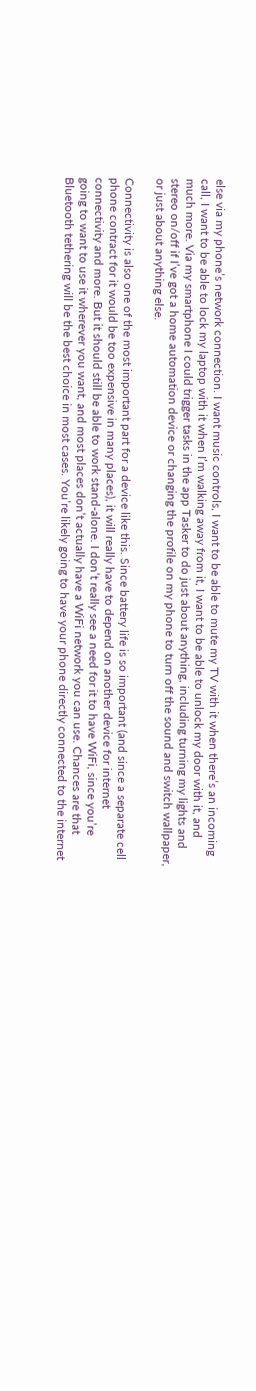else via my phone’s network connection. I want music controls, I want to be able to mute my TV with it when there’s an incoming call, I want to be able to lock my laptop with it when I’m walking away from it, I want to be able to unlock my door with it, and much more. Via my smartphone I could trigger tasks in the app Tasker to do just about anything, including turning my lights and stereo on/off if I’ve got a home automation device or changing the profile on my phone to turn off the sound and switch wallpaper, or just about anything else.

Connectivity is also one of the most important part for a device like this. Since battery life is so important (and since a separate cell phone contract for it would be too expensive in many places), it will really have to depend on another device for internet connectivity and more. But it should still be able to work stand-alone. I don’t really see a need for it to have WiFi, since you’re going to want to use it wherever you want, and most places don’t actually have a WiFi network you can use. Chances are that Bluetooth tethering will be the best choice in most cases. You’re likely going to have your phone directly connected to the internet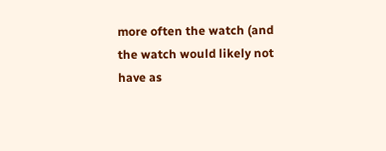more often the watch (and the watch would likely not have as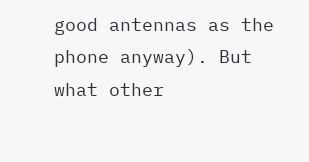good antennas as the phone anyway). But what other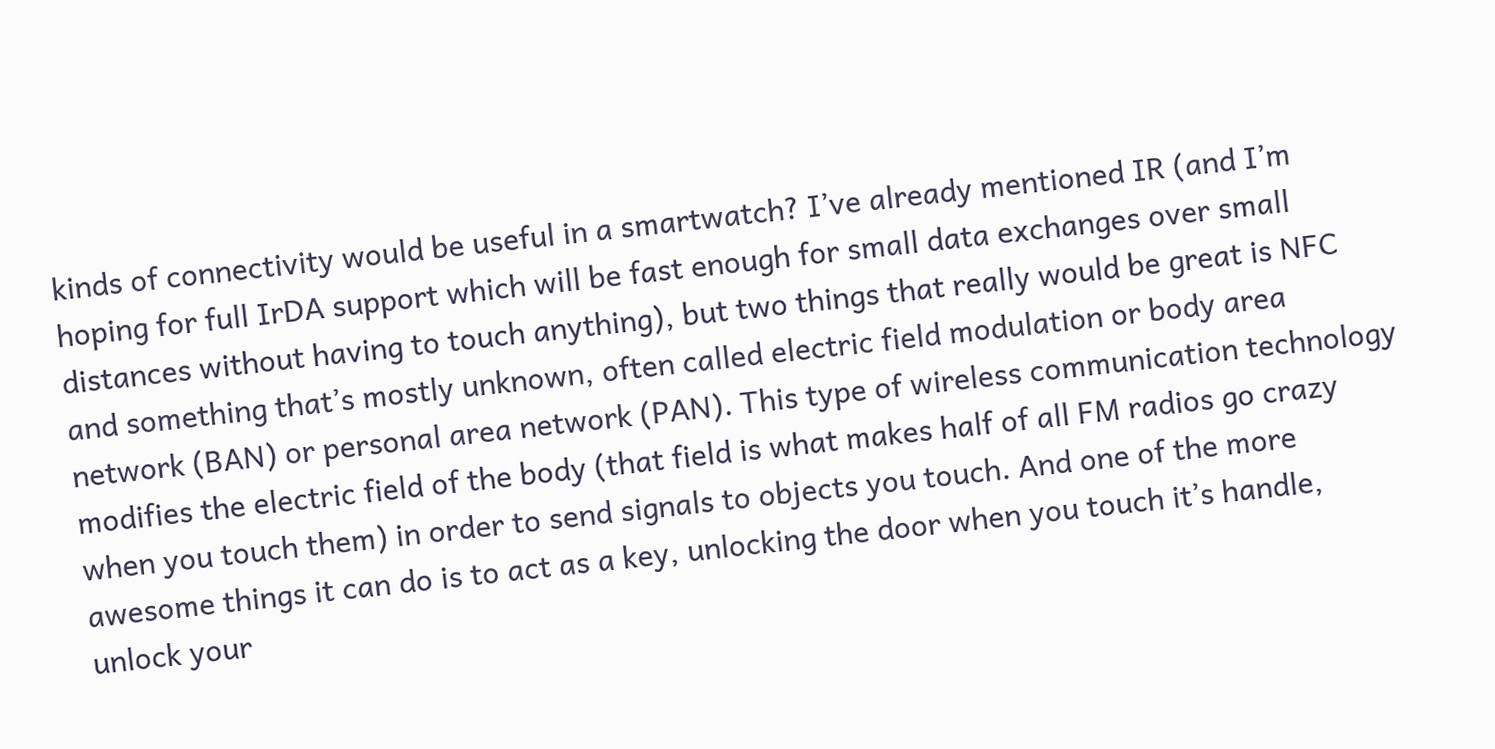kinds of connectivity would be useful in a smartwatch? I’ve already mentioned IR (and I’m hoping for full IrDA support which will be fast enough for small data exchanges over small distances without having to touch anything), but two things that really would be great is NFC and something that’s mostly unknown, often called electric field modulation or body area network (BAN) or personal area network (PAN). This type of wireless communication technology modifies the electric field of the body (that field is what makes half of all FM radios go crazy when you touch them) in order to send signals to objects you touch. And one of the more awesome things it can do is to act as a key, unlocking the door when you touch it’s handle, unlock your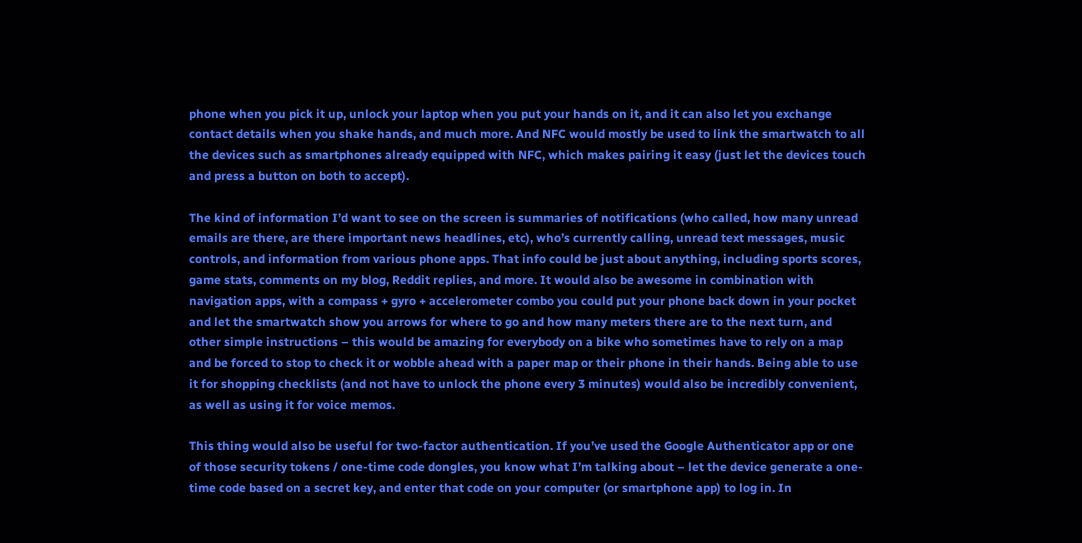phone when you pick it up, unlock your laptop when you put your hands on it, and it can also let you exchange contact details when you shake hands, and much more. And NFC would mostly be used to link the smartwatch to all the devices such as smartphones already equipped with NFC, which makes pairing it easy (just let the devices touch and press a button on both to accept).

The kind of information I’d want to see on the screen is summaries of notifications (who called, how many unread emails are there, are there important news headlines, etc), who’s currently calling, unread text messages, music controls, and information from various phone apps. That info could be just about anything, including sports scores, game stats, comments on my blog, Reddit replies, and more. It would also be awesome in combination with navigation apps, with a compass + gyro + accelerometer combo you could put your phone back down in your pocket and let the smartwatch show you arrows for where to go and how many meters there are to the next turn, and other simple instructions – this would be amazing for everybody on a bike who sometimes have to rely on a map and be forced to stop to check it or wobble ahead with a paper map or their phone in their hands. Being able to use it for shopping checklists (and not have to unlock the phone every 3 minutes) would also be incredibly convenient, as well as using it for voice memos.

This thing would also be useful for two-factor authentication. If you’ve used the Google Authenticator app or one of those security tokens / one-time code dongles, you know what I’m talking about – let the device generate a one-time code based on a secret key, and enter that code on your computer (or smartphone app) to log in. In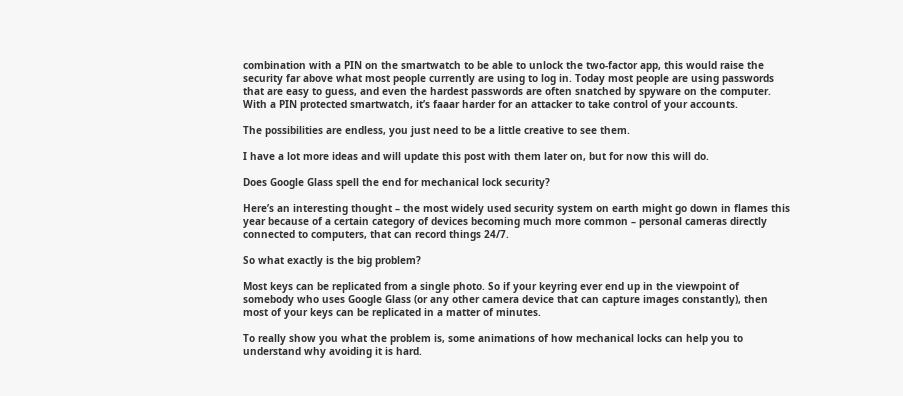combination with a PIN on the smartwatch to be able to unlock the two-factor app, this would raise the security far above what most people currently are using to log in. Today most people are using passwords that are easy to guess, and even the hardest passwords are often snatched by spyware on the computer. With a PIN protected smartwatch, it’s faaar harder for an attacker to take control of your accounts.

The possibilities are endless, you just need to be a little creative to see them.

I have a lot more ideas and will update this post with them later on, but for now this will do.

Does Google Glass spell the end for mechanical lock security?

Here’s an interesting thought – the most widely used security system on earth might go down in flames this year because of a certain category of devices becoming much more common – personal cameras directly connected to computers, that can record things 24/7.

So what exactly is the big problem?

Most keys can be replicated from a single photo. So if your keyring ever end up in the viewpoint of somebody who uses Google Glass (or any other camera device that can capture images constantly), then most of your keys can be replicated in a matter of minutes.

To really show you what the problem is, some animations of how mechanical locks can help you to understand why avoiding it is hard.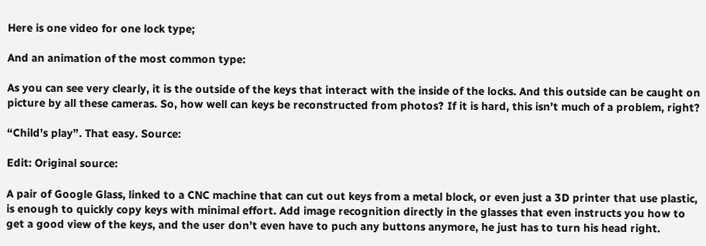Here is one video for one lock type;

And an animation of the most common type:

As you can see very clearly, it is the outside of the keys that interact with the inside of the locks. And this outside can be caught on picture by all these cameras. So, how well can keys be reconstructed from photos? If it is hard, this isn’t much of a problem, right?

“Child’s play”. That easy. Source:

Edit: Original source:

A pair of Google Glass, linked to a CNC machine that can cut out keys from a metal block, or even just a 3D printer that use plastic, is enough to quickly copy keys with minimal effort. Add image recognition directly in the glasses that even instructs you how to get a good view of the keys, and the user don’t even have to puch any buttons anymore, he just has to turn his head right.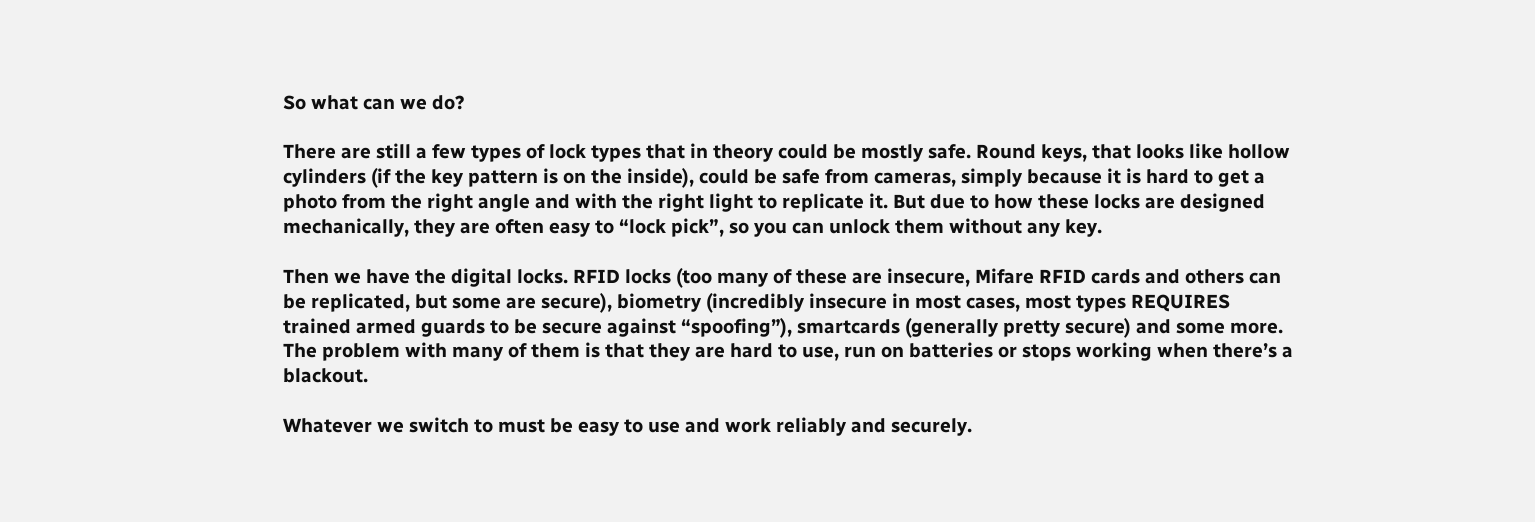So what can we do?

There are still a few types of lock types that in theory could be mostly safe. Round keys, that looks like hollow cylinders (if the key pattern is on the inside), could be safe from cameras, simply because it is hard to get a photo from the right angle and with the right light to replicate it. But due to how these locks are designed mechanically, they are often easy to “lock pick”, so you can unlock them without any key.

Then we have the digital locks. RFID locks (too many of these are insecure, Mifare RFID cards and others can be replicated, but some are secure), biometry (incredibly insecure in most cases, most types REQUIRES trained armed guards to be secure against “spoofing”), smartcards (generally pretty secure) and some more. The problem with many of them is that they are hard to use, run on batteries or stops working when there’s a blackout.

Whatever we switch to must be easy to use and work reliably and securely.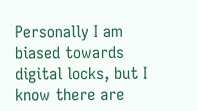Personally I am biased towards digital locks, but I know there are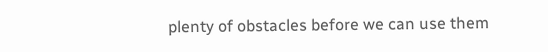plenty of obstacles before we can use them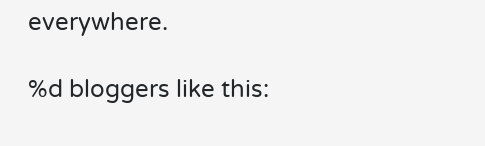everywhere.

%d bloggers like this: